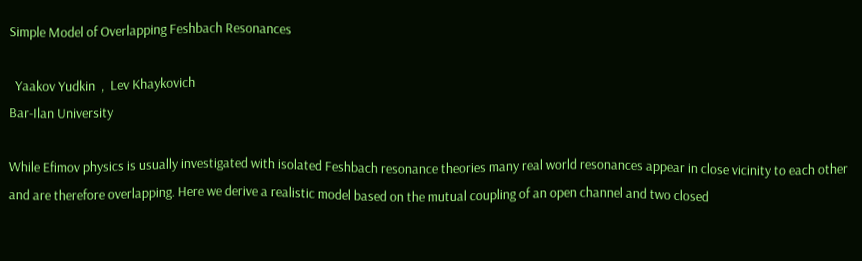Simple Model of Overlapping Feshbach Resonances

  Yaakov Yudkin  ,  Lev Khaykovich
Bar-Ilan University

While Efimov physics is usually investigated with isolated Feshbach resonance theories many real world resonances appear in close vicinity to each other and are therefore overlapping. Here we derive a realistic model based on the mutual coupling of an open channel and two closed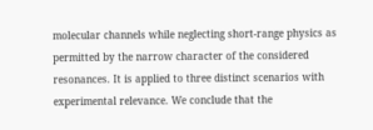molecular channels while neglecting short-range physics as permitted by the narrow character of the considered resonances. It is applied to three distinct scenarios with experimental relevance. We conclude that the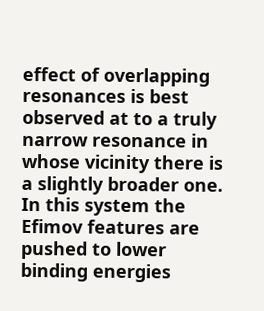effect of overlapping resonances is best observed at to a truly narrow resonance in whose vicinity there is a slightly broader one. In this system the Efimov features are pushed to lower binding energies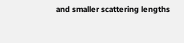and smaller scattering lengths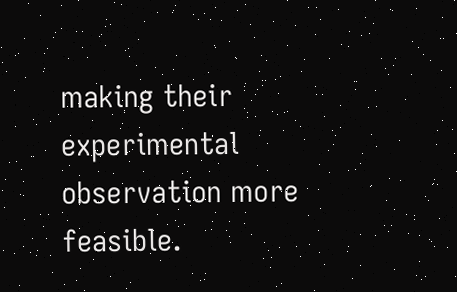making their experimental observation more feasible.